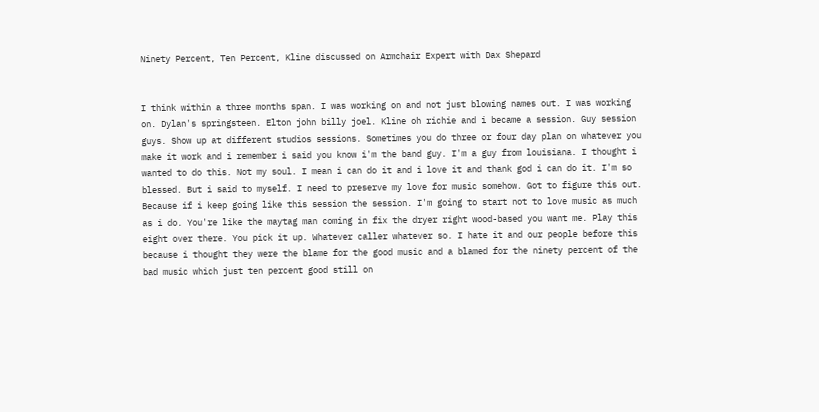Ninety Percent, Ten Percent, Kline discussed on Armchair Expert with Dax Shepard


I think within a three months span. I was working on and not just blowing names out. I was working on. Dylan's springsteen. Elton john billy joel. Kline oh richie and i became a session. Guy session guys. Show up at different studios sessions. Sometimes you do three or four day plan on whatever you make it work and i remember i said you know i'm the band guy. I'm a guy from louisiana. I thought i wanted to do this. Not my soul. I mean i can do it and i love it and thank god i can do it. I'm so blessed. But i said to myself. I need to preserve my love for music somehow. Got to figure this out. Because if i keep going like this session the session. I'm going to start not to love music as much as i do. You're like the maytag man coming in fix the dryer right wood-based you want me. Play this eight over there. You pick it up. Whatever caller whatever so. I hate it and our people before this because i thought they were the blame for the good music and a blamed for the ninety percent of the bad music which just ten percent good still on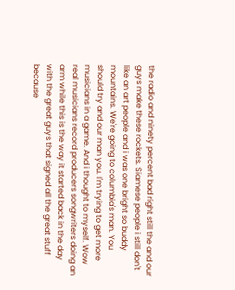the radio and ninety percent bad right still the and our guys make these rockets. Siamese people i still don't like an art people and i was one bright so buddy mountains. We're going to columbia's man. You should try and our man you. I'm trying to get more musicians in a game. And i thought to myself. Wow real musicians record producers songwriters doing an arm while this is the way it started back in the day with the great guys that signed all the great stuff because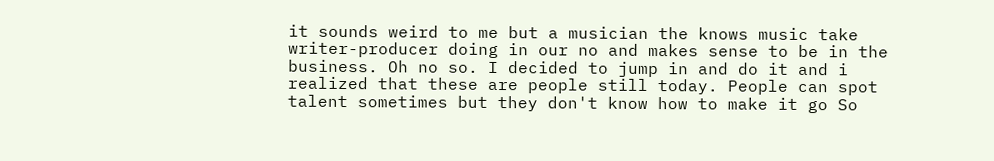it sounds weird to me but a musician the knows music take writer-producer doing in our no and makes sense to be in the business. Oh no so. I decided to jump in and do it and i realized that these are people still today. People can spot talent sometimes but they don't know how to make it go So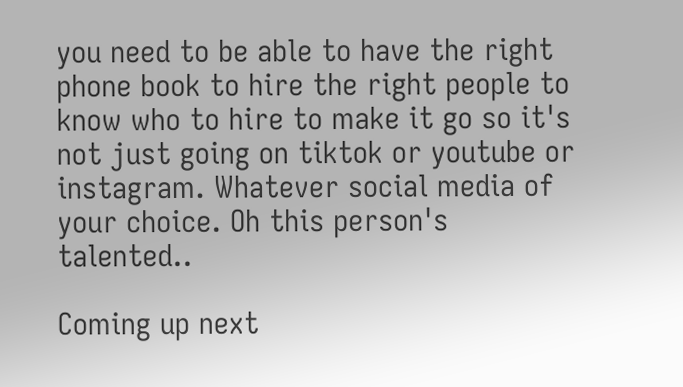you need to be able to have the right phone book to hire the right people to know who to hire to make it go so it's not just going on tiktok or youtube or instagram. Whatever social media of your choice. Oh this person's talented..

Coming up next